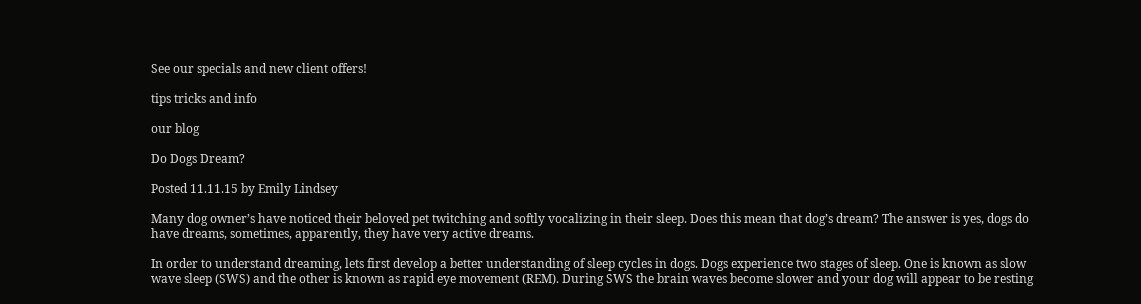See our specials and new client offers!

tips tricks and info

our blog

Do Dogs Dream?

Posted 11.11.15 by Emily Lindsey

Many dog owner’s have noticed their beloved pet twitching and softly vocalizing in their sleep. Does this mean that dog’s dream? The answer is yes, dogs do have dreams, sometimes, apparently, they have very active dreams.

In order to understand dreaming, lets first develop a better understanding of sleep cycles in dogs. Dogs experience two stages of sleep. One is known as slow wave sleep (SWS) and the other is known as rapid eye movement (REM). During SWS the brain waves become slower and your dog will appear to be resting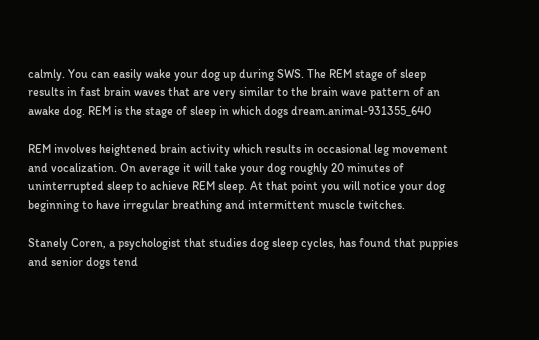calmly. You can easily wake your dog up during SWS. The REM stage of sleep results in fast brain waves that are very similar to the brain wave pattern of an awake dog. REM is the stage of sleep in which dogs dream.animal-931355_640

REM involves heightened brain activity which results in occasional leg movement and vocalization. On average it will take your dog roughly 20 minutes of uninterrupted sleep to achieve REM sleep. At that point you will notice your dog beginning to have irregular breathing and intermittent muscle twitches.

Stanely Coren, a psychologist that studies dog sleep cycles, has found that puppies and senior dogs tend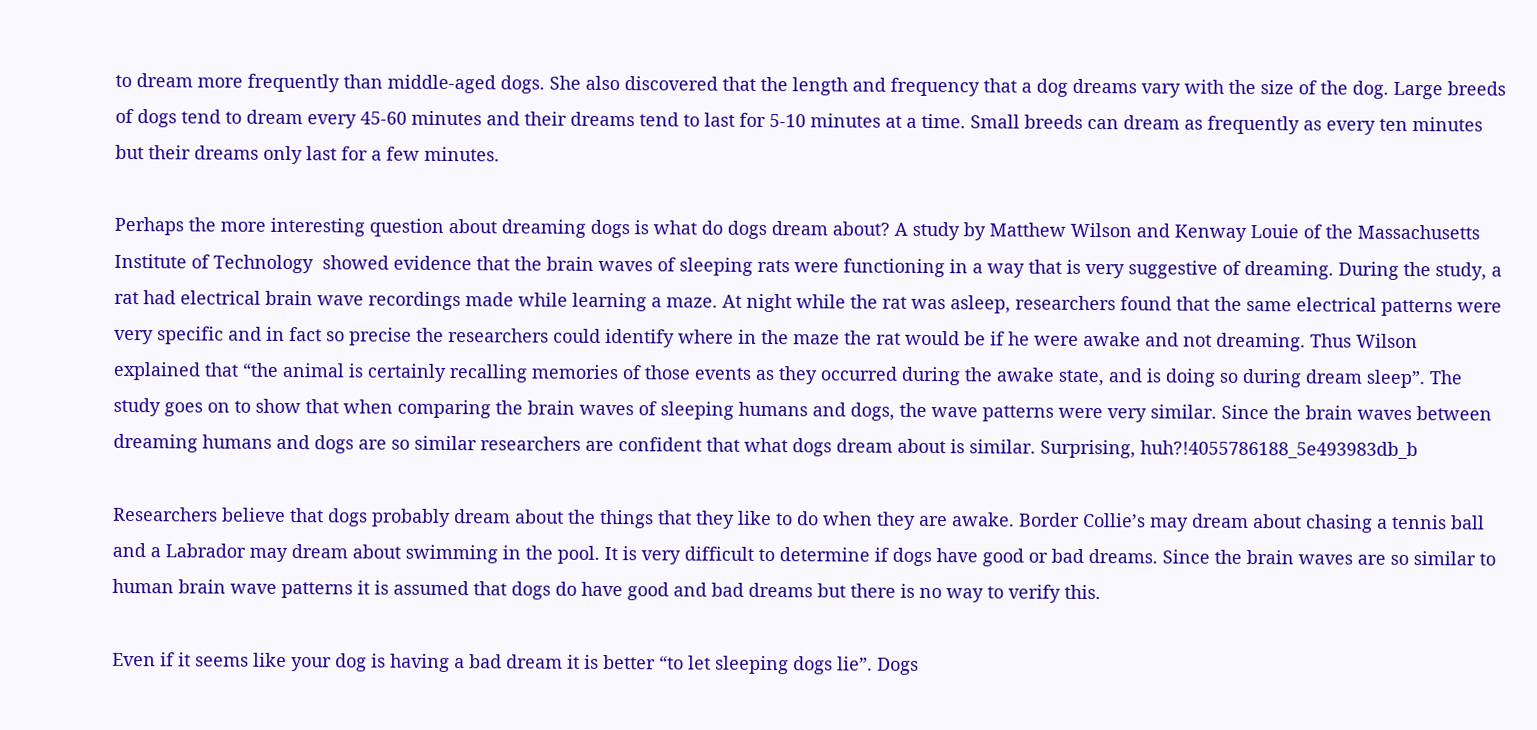to dream more frequently than middle-aged dogs. She also discovered that the length and frequency that a dog dreams vary with the size of the dog. Large breeds of dogs tend to dream every 45-60 minutes and their dreams tend to last for 5-10 minutes at a time. Small breeds can dream as frequently as every ten minutes but their dreams only last for a few minutes.

Perhaps the more interesting question about dreaming dogs is what do dogs dream about? A study by Matthew Wilson and Kenway Louie of the Massachusetts Institute of Technology  showed evidence that the brain waves of sleeping rats were functioning in a way that is very suggestive of dreaming. During the study, a rat had electrical brain wave recordings made while learning a maze. At night while the rat was asleep, researchers found that the same electrical patterns were very specific and in fact so precise the researchers could identify where in the maze the rat would be if he were awake and not dreaming. Thus Wilson explained that “the animal is certainly recalling memories of those events as they occurred during the awake state, and is doing so during dream sleep”. The study goes on to show that when comparing the brain waves of sleeping humans and dogs, the wave patterns were very similar. Since the brain waves between dreaming humans and dogs are so similar researchers are confident that what dogs dream about is similar. Surprising, huh?!4055786188_5e493983db_b

Researchers believe that dogs probably dream about the things that they like to do when they are awake. Border Collie’s may dream about chasing a tennis ball and a Labrador may dream about swimming in the pool. It is very difficult to determine if dogs have good or bad dreams. Since the brain waves are so similar to human brain wave patterns it is assumed that dogs do have good and bad dreams but there is no way to verify this.

Even if it seems like your dog is having a bad dream it is better “to let sleeping dogs lie”. Dogs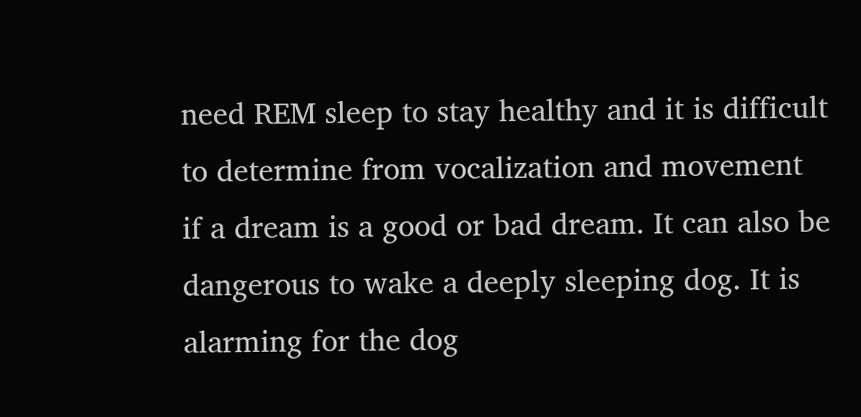need REM sleep to stay healthy and it is difficult to determine from vocalization and movement if a dream is a good or bad dream. It can also be dangerous to wake a deeply sleeping dog. It is alarming for the dog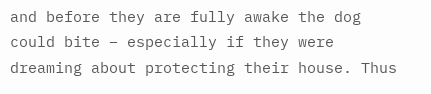and before they are fully awake the dog could bite – especially if they were dreaming about protecting their house. Thus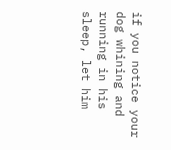if you notice your dog whining and running in his sleep, let him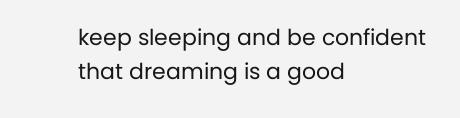keep sleeping and be confident that dreaming is a good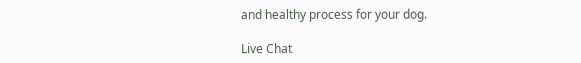and healthy process for your dog.

Live Chat